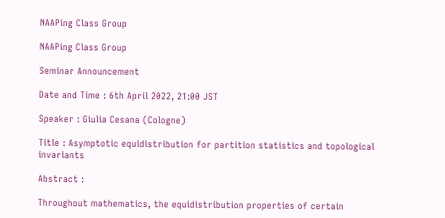NAAPing Class Group

NAAPing Class Group

Seminar Announcement

Date and Time : 6th April 2022, 21:00 JST

Speaker : Giulia Cesana (Cologne)

Title : Asymptotic equidistribution for partition statistics and topological invariants

Abstract :

Throughout mathematics, the equidistribution properties of certain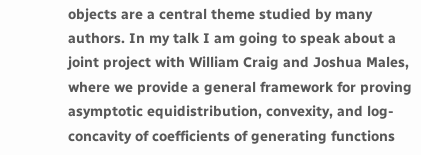objects are a central theme studied by many authors. In my talk I am going to speak about a joint project with William Craig and Joshua Males, where we provide a general framework for proving asymptotic equidistribution, convexity, and log-concavity of coefficients of generating functions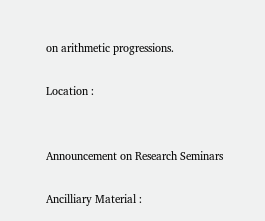on arithmetic progressions.

Location :


Announcement on Research Seminars

Ancilliary Material :